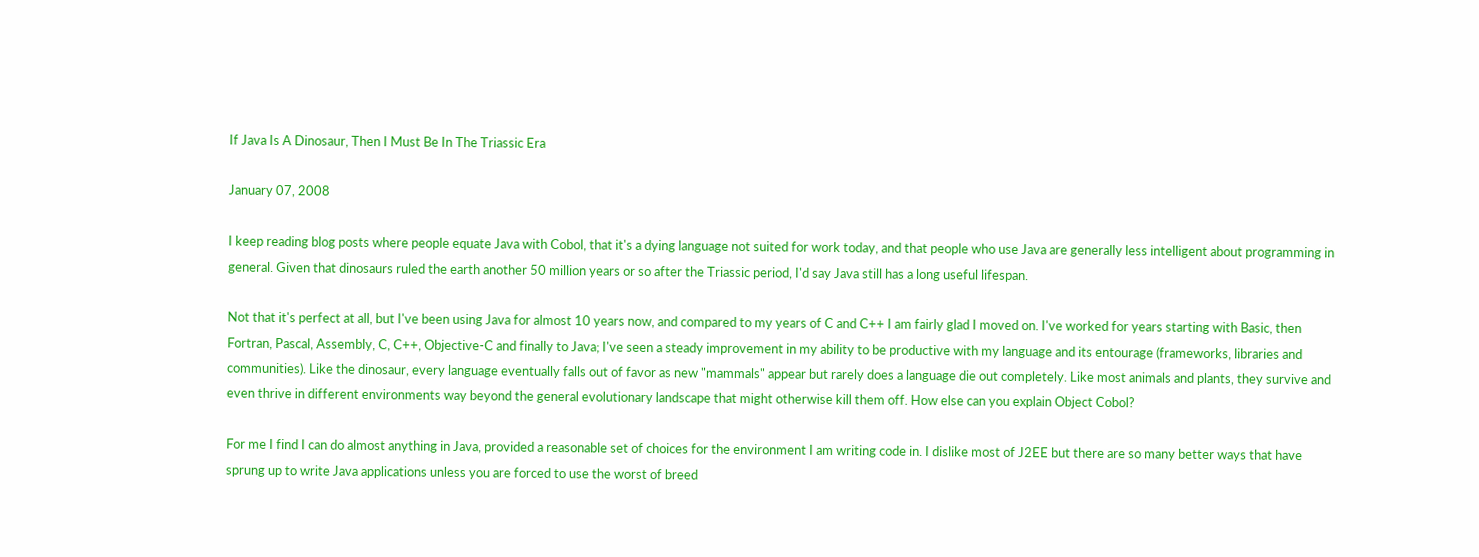If Java Is A Dinosaur, Then I Must Be In The Triassic Era

January 07, 2008

I keep reading blog posts where people equate Java with Cobol, that it's a dying language not suited for work today, and that people who use Java are generally less intelligent about programming in general. Given that dinosaurs ruled the earth another 50 million years or so after the Triassic period, I'd say Java still has a long useful lifespan.

Not that it's perfect at all, but I've been using Java for almost 10 years now, and compared to my years of C and C++ I am fairly glad I moved on. I've worked for years starting with Basic, then Fortran, Pascal, Assembly, C, C++, Objective-C and finally to Java; I've seen a steady improvement in my ability to be productive with my language and its entourage (frameworks, libraries and communities). Like the dinosaur, every language eventually falls out of favor as new "mammals" appear but rarely does a language die out completely. Like most animals and plants, they survive and even thrive in different environments way beyond the general evolutionary landscape that might otherwise kill them off. How else can you explain Object Cobol?

For me I find I can do almost anything in Java, provided a reasonable set of choices for the environment I am writing code in. I dislike most of J2EE but there are so many better ways that have sprung up to write Java applications unless you are forced to use the worst of breed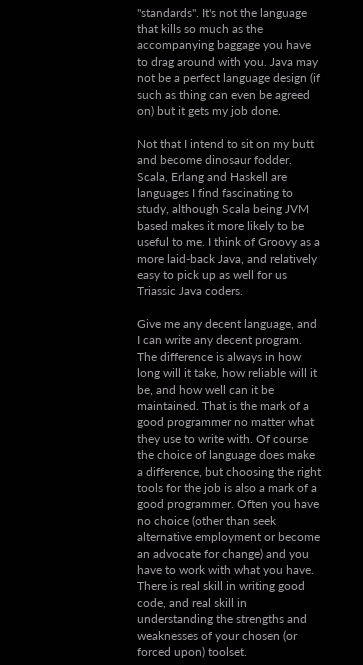"standards". It's not the language that kills so much as the accompanying baggage you have to drag around with you. Java may not be a perfect language design (if such as thing can even be agreed on) but it gets my job done.

Not that I intend to sit on my butt and become dinosaur fodder. Scala, Erlang and Haskell are languages I find fascinating to study, although Scala being JVM based makes it more likely to be useful to me. I think of Groovy as a more laid-back Java, and relatively easy to pick up as well for us Triassic Java coders.

Give me any decent language, and I can write any decent program. The difference is always in how long will it take, how reliable will it be, and how well can it be maintained. That is the mark of a good programmer no matter what they use to write with. Of course the choice of language does make a difference, but choosing the right tools for the job is also a mark of a good programmer. Often you have no choice (other than seek alternative employment or become an advocate for change) and you have to work with what you have. There is real skill in writing good code, and real skill in understanding the strengths and weaknesses of your chosen (or forced upon) toolset.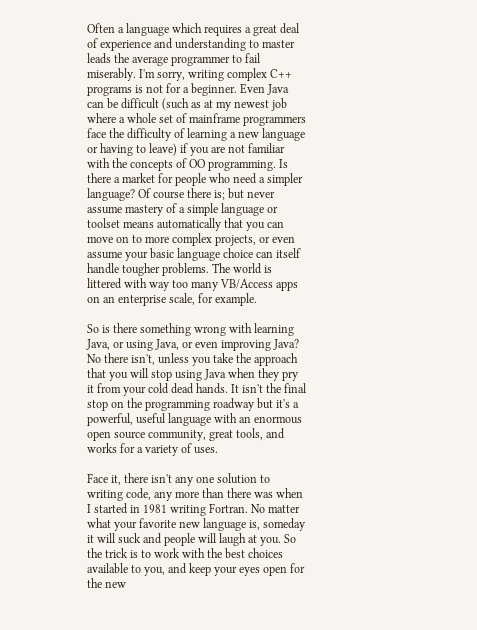Often a language which requires a great deal of experience and understanding to master leads the average programmer to fail miserably. I'm sorry, writing complex C++ programs is not for a beginner. Even Java can be difficult (such as at my newest job where a whole set of mainframe programmers face the difficulty of learning a new language or having to leave) if you are not familiar with the concepts of OO programming. Is there a market for people who need a simpler language? Of course there is; but never assume mastery of a simple language or toolset means automatically that you can move on to more complex projects, or even assume your basic language choice can itself handle tougher problems. The world is littered with way too many VB/Access apps on an enterprise scale, for example.

So is there something wrong with learning Java, or using Java, or even improving Java? No there isn't, unless you take the approach that you will stop using Java when they pry it from your cold dead hands. It isn't the final stop on the programming roadway but it's a powerful, useful language with an enormous open source community, great tools, and works for a variety of uses.

Face it, there isn't any one solution to writing code, any more than there was when I started in 1981 writing Fortran. No matter what your favorite new language is, someday it will suck and people will laugh at you. So the trick is to work with the best choices available to you, and keep your eyes open for the new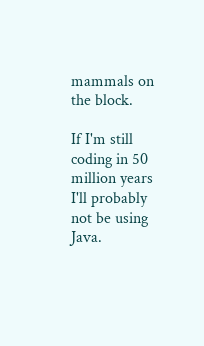mammals on the block.

If I'm still coding in 50 million years I'll probably not be using Java.